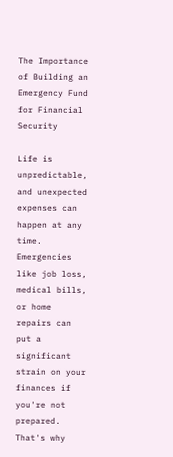The Importance of Building an Emergency Fund for Financial Security

Life is unpredictable, and unexpected expenses can happen at any time. Emergencies like job loss, medical bills, or home repairs can put a significant strain on your finances if you're not prepared. That's why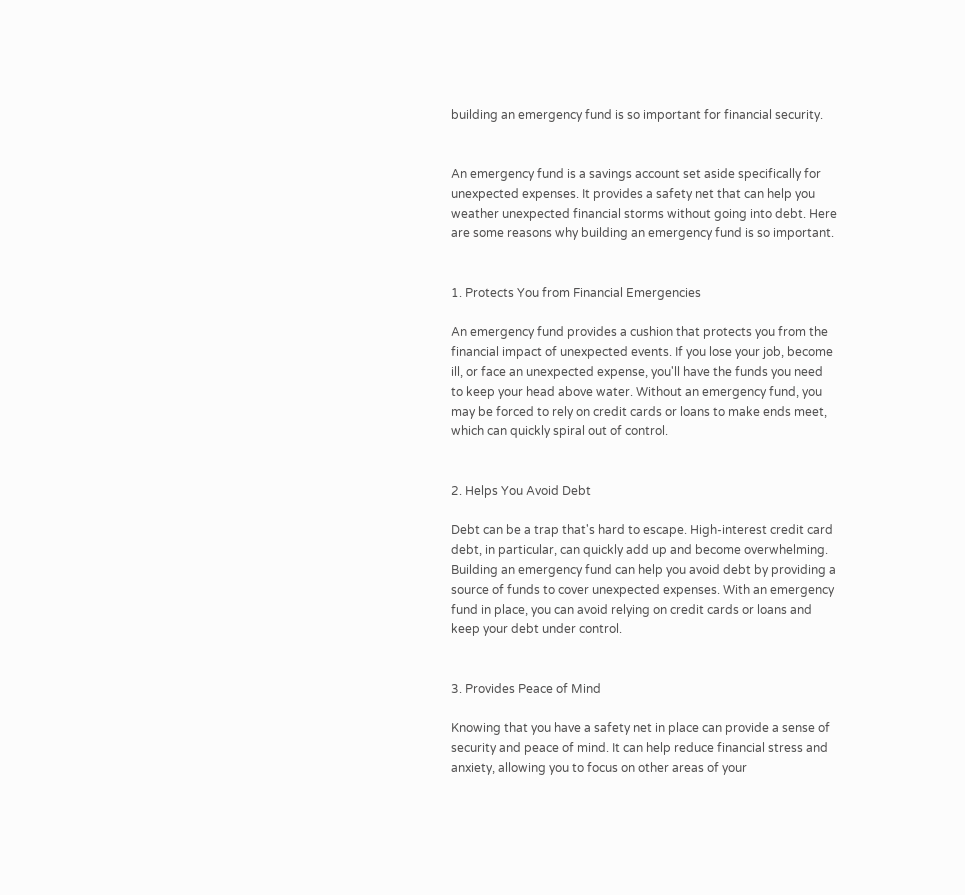building an emergency fund is so important for financial security.


An emergency fund is a savings account set aside specifically for unexpected expenses. It provides a safety net that can help you weather unexpected financial storms without going into debt. Here are some reasons why building an emergency fund is so important.


1. Protects You from Financial Emergencies

An emergency fund provides a cushion that protects you from the financial impact of unexpected events. If you lose your job, become ill, or face an unexpected expense, you'll have the funds you need to keep your head above water. Without an emergency fund, you may be forced to rely on credit cards or loans to make ends meet, which can quickly spiral out of control.


2. Helps You Avoid Debt

Debt can be a trap that's hard to escape. High-interest credit card debt, in particular, can quickly add up and become overwhelming. Building an emergency fund can help you avoid debt by providing a source of funds to cover unexpected expenses. With an emergency fund in place, you can avoid relying on credit cards or loans and keep your debt under control.


3. Provides Peace of Mind

Knowing that you have a safety net in place can provide a sense of security and peace of mind. It can help reduce financial stress and anxiety, allowing you to focus on other areas of your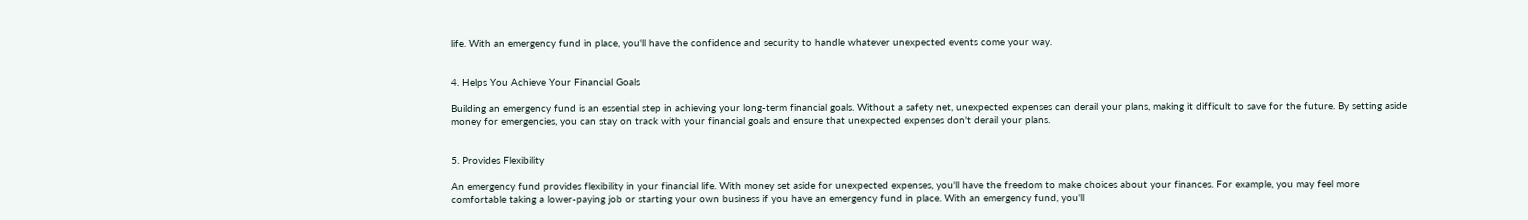life. With an emergency fund in place, you'll have the confidence and security to handle whatever unexpected events come your way.


4. Helps You Achieve Your Financial Goals

Building an emergency fund is an essential step in achieving your long-term financial goals. Without a safety net, unexpected expenses can derail your plans, making it difficult to save for the future. By setting aside money for emergencies, you can stay on track with your financial goals and ensure that unexpected expenses don't derail your plans.


5. Provides Flexibility

An emergency fund provides flexibility in your financial life. With money set aside for unexpected expenses, you'll have the freedom to make choices about your finances. For example, you may feel more comfortable taking a lower-paying job or starting your own business if you have an emergency fund in place. With an emergency fund, you'll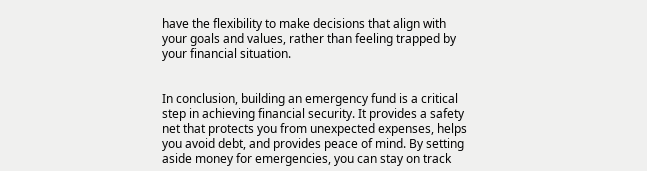have the flexibility to make decisions that align with your goals and values, rather than feeling trapped by your financial situation.


In conclusion, building an emergency fund is a critical step in achieving financial security. It provides a safety net that protects you from unexpected expenses, helps you avoid debt, and provides peace of mind. By setting aside money for emergencies, you can stay on track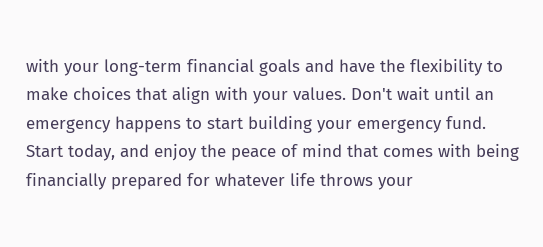with your long-term financial goals and have the flexibility to make choices that align with your values. Don't wait until an emergency happens to start building your emergency fund. Start today, and enjoy the peace of mind that comes with being financially prepared for whatever life throws your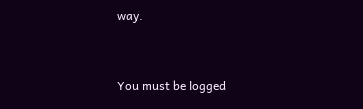way.


You must be logged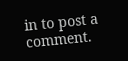in to post a comment.